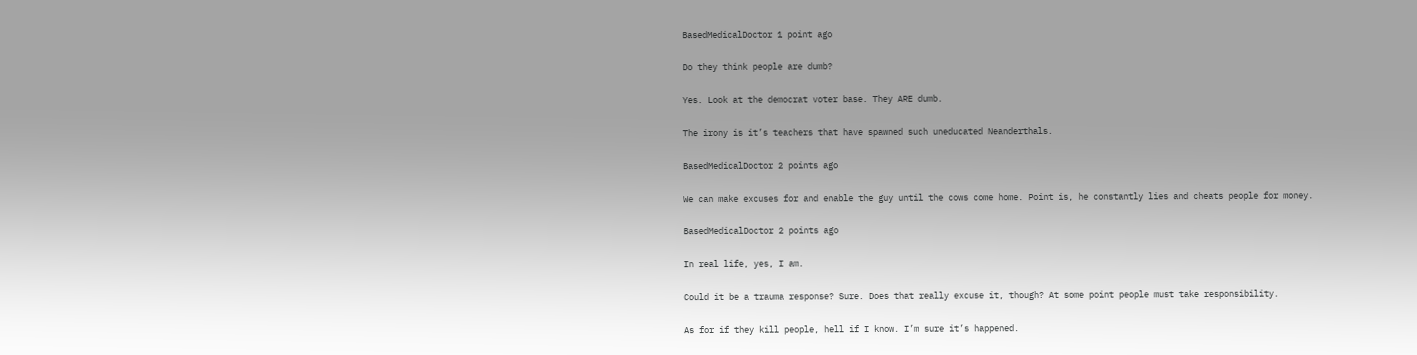BasedMedicalDoctor 1 point ago

Do they think people are dumb?

Yes. Look at the democrat voter base. They ARE dumb.

The irony is it’s teachers that have spawned such uneducated Neanderthals.

BasedMedicalDoctor 2 points ago

We can make excuses for and enable the guy until the cows come home. Point is, he constantly lies and cheats people for money.

BasedMedicalDoctor 2 points ago

In real life, yes, I am.

Could it be a trauma response? Sure. Does that really excuse it, though? At some point people must take responsibility.

As for if they kill people, hell if I know. I’m sure it’s happened.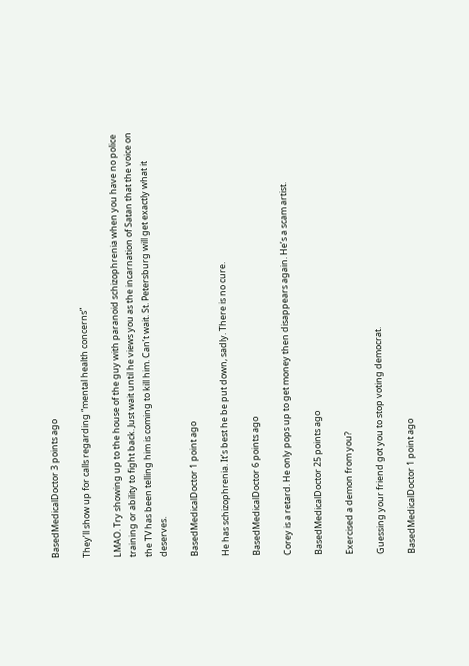BasedMedicalDoctor 3 points ago

They’ll show up for calls regarding “mental health concerns”

LMAO. Try showing up to the house of the guy with paranoid schizophrenia when you have no police training or ability to fight back. Just wait until he views you as the incarnation of Satan that the voice on the TV has been telling him is coming to kill him. Can’t wait. St. Petersburg will get exactly what it deserves.

BasedMedicalDoctor 1 point ago

He has schizophrenia. It’s best he be put down, sadly. There is no cure.

BasedMedicalDoctor 6 points ago

Corey is a retard. He only pops up to get money then disappears again. He’s a scam artist.

BasedMedicalDoctor 25 points ago

Exercised a demon from you?

Guessing your friend got you to stop voting democrat.

BasedMedicalDoctor 1 point ago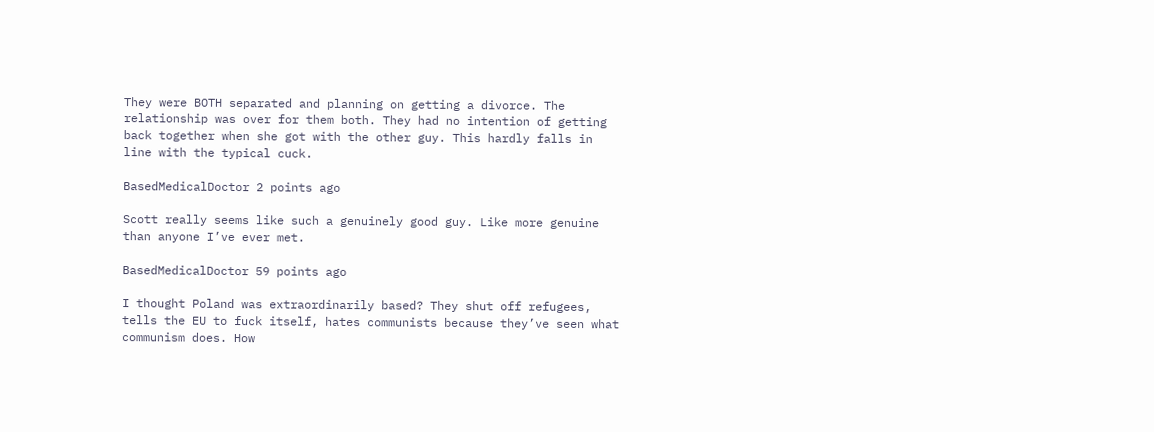They were BOTH separated and planning on getting a divorce. The relationship was over for them both. They had no intention of getting back together when she got with the other guy. This hardly falls in line with the typical cuck.

BasedMedicalDoctor 2 points ago

Scott really seems like such a genuinely good guy. Like more genuine than anyone I’ve ever met.

BasedMedicalDoctor 59 points ago

I thought Poland was extraordinarily based? They shut off refugees, tells the EU to fuck itself, hates communists because they’ve seen what communism does. How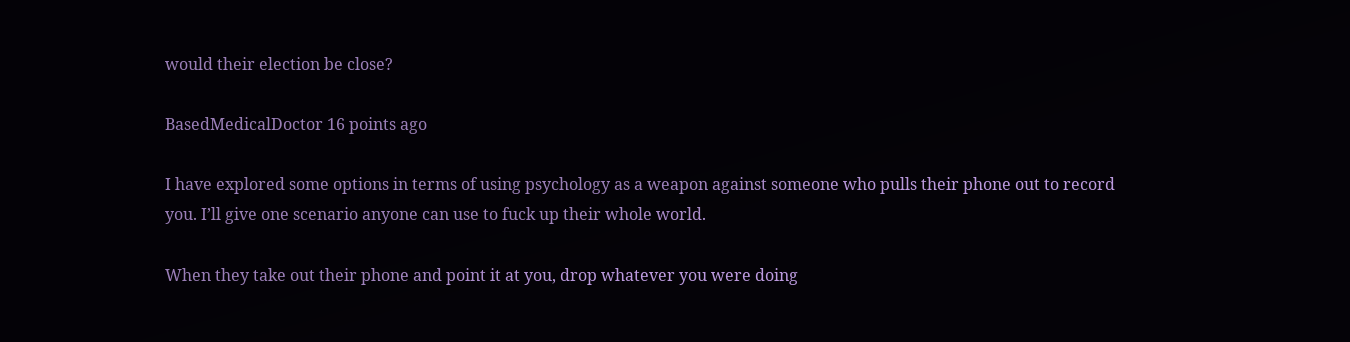would their election be close?

BasedMedicalDoctor 16 points ago

I have explored some options in terms of using psychology as a weapon against someone who pulls their phone out to record you. I’ll give one scenario anyone can use to fuck up their whole world.

When they take out their phone and point it at you, drop whatever you were doing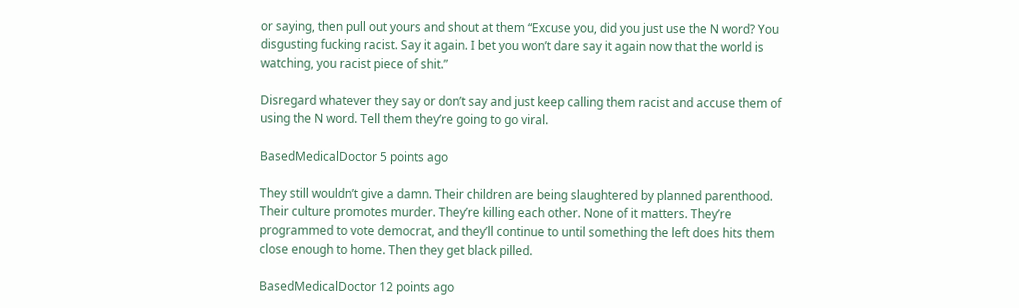or saying, then pull out yours and shout at them “Excuse you, did you just use the N word? You disgusting fucking racist. Say it again. I bet you won’t dare say it again now that the world is watching, you racist piece of shit.”

Disregard whatever they say or don’t say and just keep calling them racist and accuse them of using the N word. Tell them they’re going to go viral.

BasedMedicalDoctor 5 points ago

They still wouldn’t give a damn. Their children are being slaughtered by planned parenthood. Their culture promotes murder. They’re killing each other. None of it matters. They’re programmed to vote democrat, and they’ll continue to until something the left does hits them close enough to home. Then they get black pilled.

BasedMedicalDoctor 12 points ago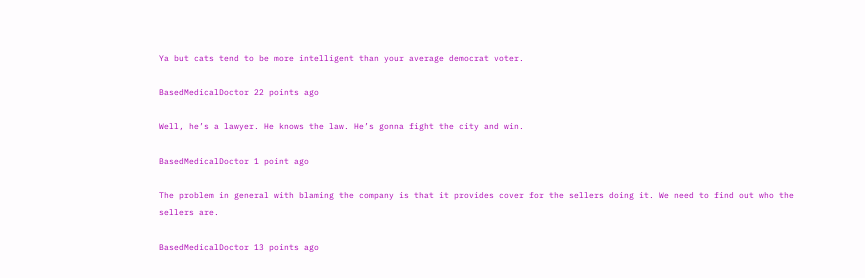Ya but cats tend to be more intelligent than your average democrat voter.

BasedMedicalDoctor 22 points ago

Well, he’s a lawyer. He knows the law. He’s gonna fight the city and win.

BasedMedicalDoctor 1 point ago

The problem in general with blaming the company is that it provides cover for the sellers doing it. We need to find out who the sellers are.

BasedMedicalDoctor 13 points ago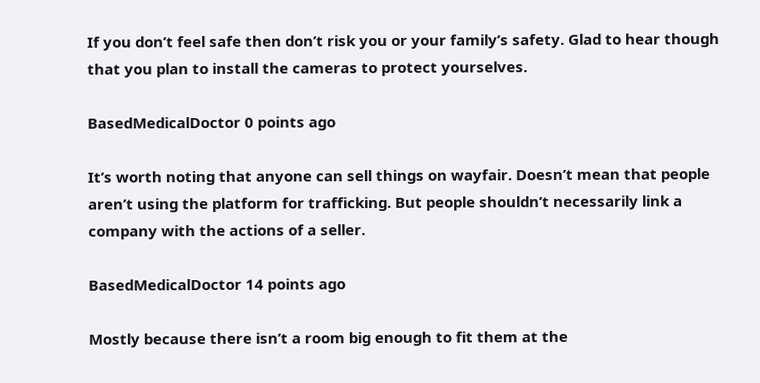If you don’t feel safe then don’t risk you or your family’s safety. Glad to hear though that you plan to install the cameras to protect yourselves.

BasedMedicalDoctor 0 points ago

It’s worth noting that anyone can sell things on wayfair. Doesn’t mean that people aren’t using the platform for trafficking. But people shouldn’t necessarily link a company with the actions of a seller.

BasedMedicalDoctor 14 points ago

Mostly because there isn’t a room big enough to fit them at the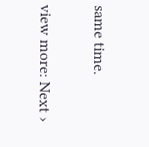same time.

view more: Next ›